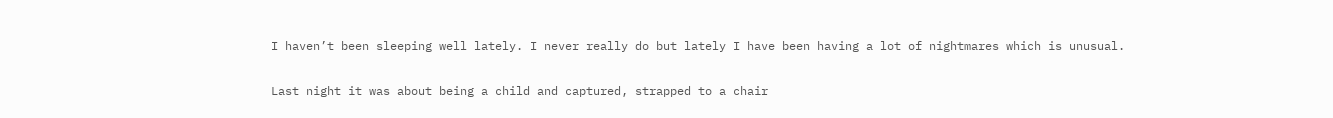I haven’t been sleeping well lately. I never really do but lately I have been having a lot of nightmares which is unusual.

Last night it was about being a child and captured, strapped to a chair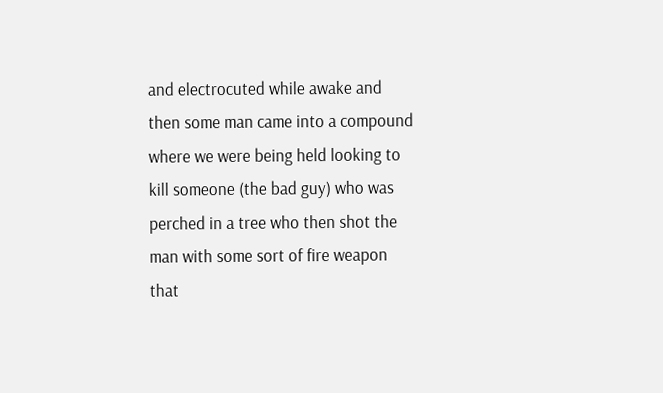and electrocuted while awake and then some man came into a compound where we were being held looking to kill someone (the bad guy) who was perched in a tree who then shot the man with some sort of fire weapon that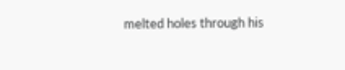melted holes through his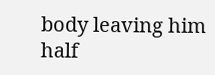body leaving him half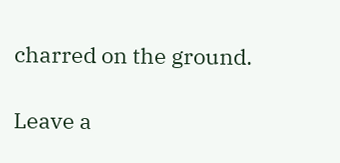charred on the ground.

Leave a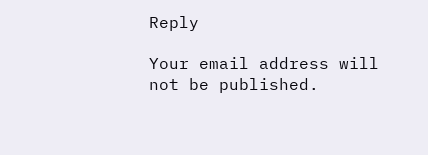Reply

Your email address will not be published.